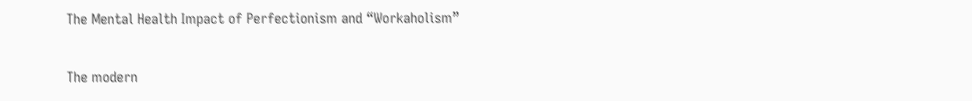The Mental Health Impact of Perfectionism and “Workaholism”

The modern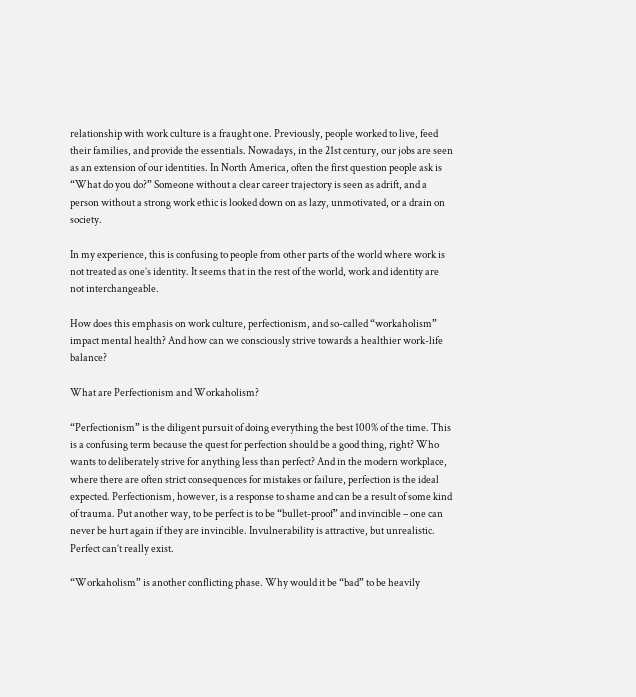relationship with work culture is a fraught one. Previously, people worked to live, feed their families, and provide the essentials. Nowadays, in the 21st century, our jobs are seen as an extension of our identities. In North America, often the first question people ask is “What do you do?” Someone without a clear career trajectory is seen as adrift, and a person without a strong work ethic is looked down on as lazy, unmotivated, or a drain on society.

In my experience, this is confusing to people from other parts of the world where work is not treated as one’s identity. It seems that in the rest of the world, work and identity are not interchangeable.

How does this emphasis on work culture, perfectionism, and so-called “workaholism” impact mental health? And how can we consciously strive towards a healthier work-life balance?

What are Perfectionism and Workaholism?

“Perfectionism” is the diligent pursuit of doing everything the best 100% of the time. This is a confusing term because the quest for perfection should be a good thing, right? Who wants to deliberately strive for anything less than perfect? And in the modern workplace, where there are often strict consequences for mistakes or failure, perfection is the ideal expected. Perfectionism, however, is a response to shame and can be a result of some kind of trauma. Put another way, to be perfect is to be “bullet-proof” and invincible – one can never be hurt again if they are invincible. Invulnerability is attractive, but unrealistic. Perfect can’t really exist.

“Workaholism” is another conflicting phase. Why would it be “bad” to be heavily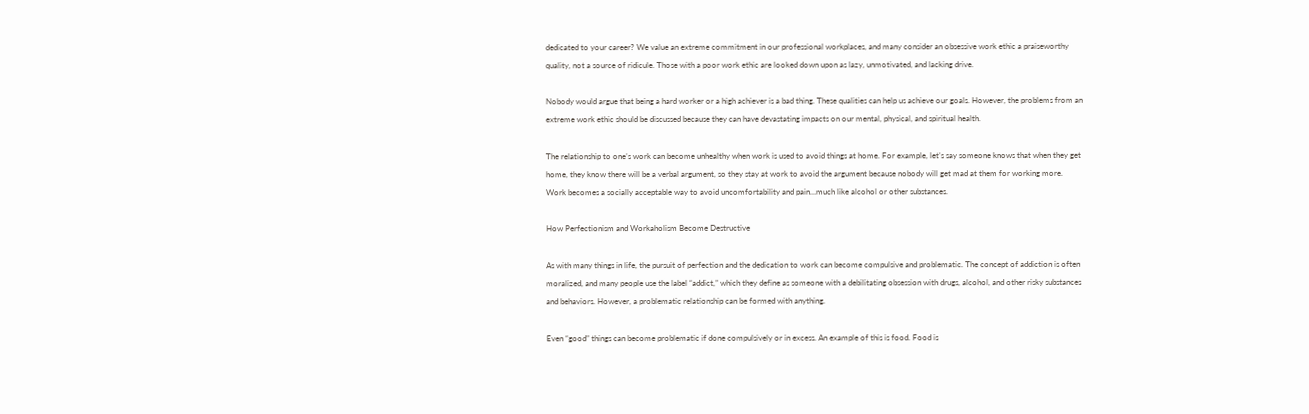dedicated to your career? We value an extreme commitment in our professional workplaces, and many consider an obsessive work ethic a praiseworthy quality, not a source of ridicule. Those with a poor work ethic are looked down upon as lazy, unmotivated, and lacking drive.

Nobody would argue that being a hard worker or a high achiever is a bad thing. These qualities can help us achieve our goals. However, the problems from an extreme work ethic should be discussed because they can have devastating impacts on our mental, physical, and spiritual health.

The relationship to one’s work can become unhealthy when work is used to avoid things at home. For example, let’s say someone knows that when they get home, they know there will be a verbal argument, so they stay at work to avoid the argument because nobody will get mad at them for working more. Work becomes a socially acceptable way to avoid uncomfortability and pain…much like alcohol or other substances.

How Perfectionism and Workaholism Become Destructive

As with many things in life, the pursuit of perfection and the dedication to work can become compulsive and problematic. The concept of addiction is often moralized, and many people use the label “addict,” which they define as someone with a debilitating obsession with drugs, alcohol, and other risky substances and behaviors. However, a problematic relationship can be formed with anything.

Even “good” things can become problematic if done compulsively or in excess. An example of this is food. Food is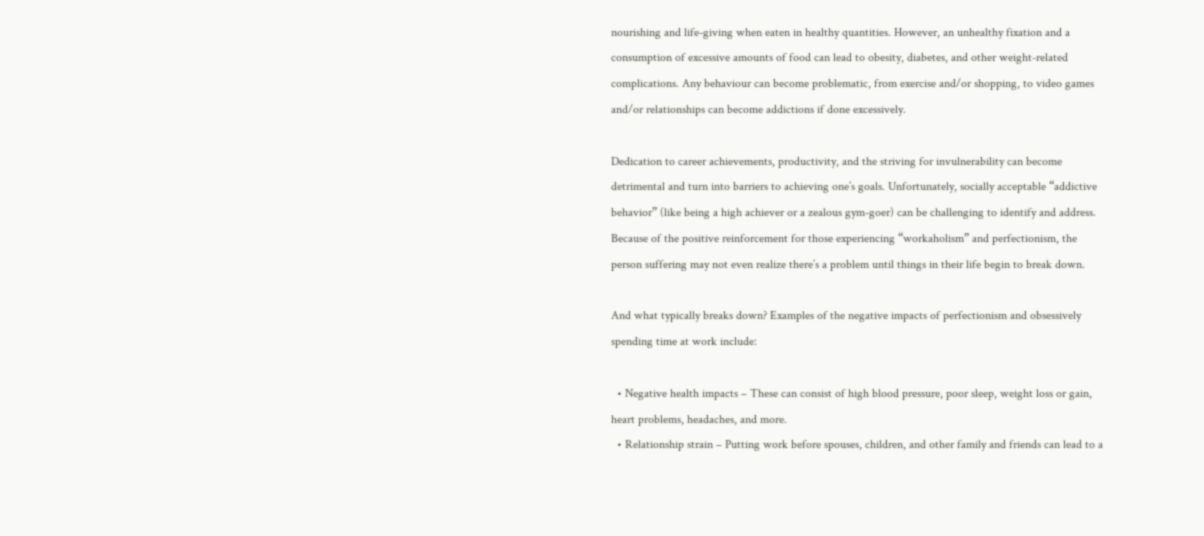nourishing and life-giving when eaten in healthy quantities. However, an unhealthy fixation and a consumption of excessive amounts of food can lead to obesity, diabetes, and other weight-related complications. Any behaviour can become problematic, from exercise and/or shopping, to video games and/or relationships can become addictions if done excessively.

Dedication to career achievements, productivity, and the striving for invulnerability can become detrimental and turn into barriers to achieving one’s goals. Unfortunately, socially acceptable “addictive behavior” (like being a high achiever or a zealous gym-goer) can be challenging to identify and address. Because of the positive reinforcement for those experiencing “workaholism” and perfectionism, the person suffering may not even realize there’s a problem until things in their life begin to break down.

And what typically breaks down? Examples of the negative impacts of perfectionism and obsessively spending time at work include:

  • Negative health impacts – These can consist of high blood pressure, poor sleep, weight loss or gain, heart problems, headaches, and more.
  • Relationship strain – Putting work before spouses, children, and other family and friends can lead to a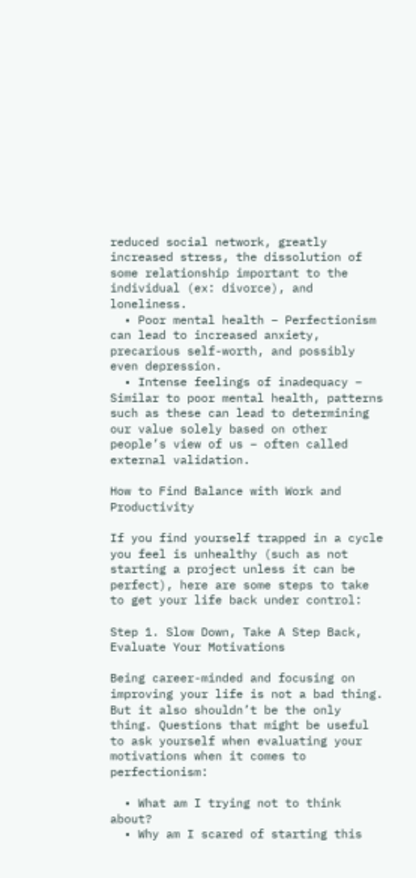reduced social network, greatly increased stress, the dissolution of some relationship important to the individual (ex: divorce), and loneliness.
  • Poor mental health – Perfectionism can lead to increased anxiety, precarious self-worth, and possibly even depression.
  • Intense feelings of inadequacy – Similar to poor mental health, patterns such as these can lead to determining our value solely based on other people’s view of us – often called external validation.

How to Find Balance with Work and Productivity

If you find yourself trapped in a cycle you feel is unhealthy (such as not starting a project unless it can be perfect), here are some steps to take to get your life back under control:

Step 1. Slow Down, Take A Step Back, Evaluate Your Motivations

Being career-minded and focusing on improving your life is not a bad thing. But it also shouldn’t be the only thing. Questions that might be useful to ask yourself when evaluating your motivations when it comes to perfectionism:

  • What am I trying not to think about?
  • Why am I scared of starting this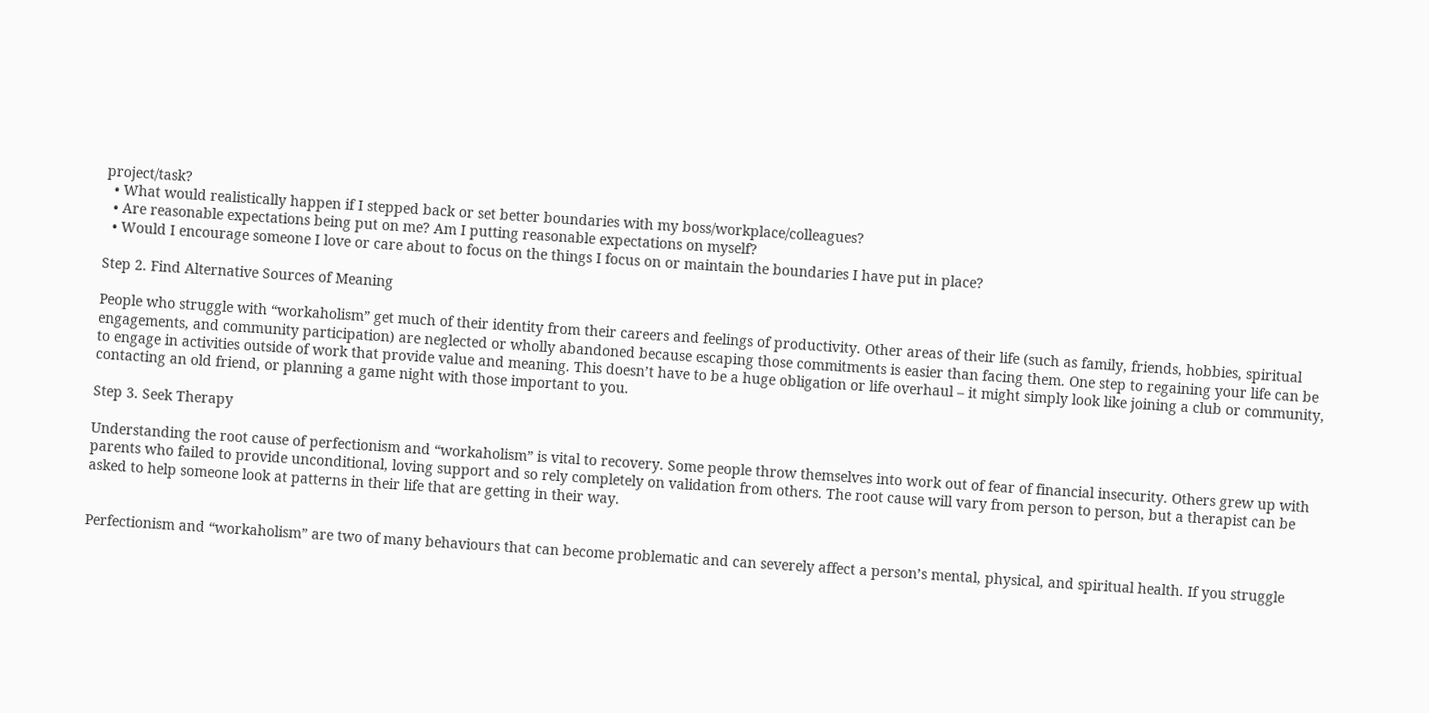project/task?
  • What would realistically happen if I stepped back or set better boundaries with my boss/workplace/colleagues?
  • Are reasonable expectations being put on me? Am I putting reasonable expectations on myself?
  • Would I encourage someone I love or care about to focus on the things I focus on or maintain the boundaries I have put in place?

Step 2. Find Alternative Sources of Meaning

People who struggle with “workaholism” get much of their identity from their careers and feelings of productivity. Other areas of their life (such as family, friends, hobbies, spiritual engagements, and community participation) are neglected or wholly abandoned because escaping those commitments is easier than facing them. One step to regaining your life can be to engage in activities outside of work that provide value and meaning. This doesn’t have to be a huge obligation or life overhaul – it might simply look like joining a club or community, contacting an old friend, or planning a game night with those important to you.

Step 3. Seek Therapy

Understanding the root cause of perfectionism and “workaholism” is vital to recovery. Some people throw themselves into work out of fear of financial insecurity. Others grew up with parents who failed to provide unconditional, loving support and so rely completely on validation from others. The root cause will vary from person to person, but a therapist can be asked to help someone look at patterns in their life that are getting in their way.


Perfectionism and “workaholism” are two of many behaviours that can become problematic and can severely affect a person’s mental, physical, and spiritual health. If you struggle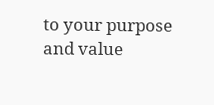to your purpose and value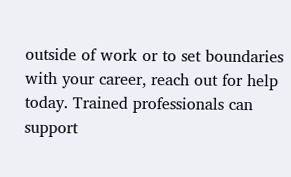outside of work or to set boundaries with your career, reach out for help today. Trained professionals can support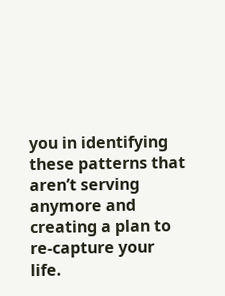you in identifying these patterns that aren’t serving anymore and creating a plan to re-capture your life.